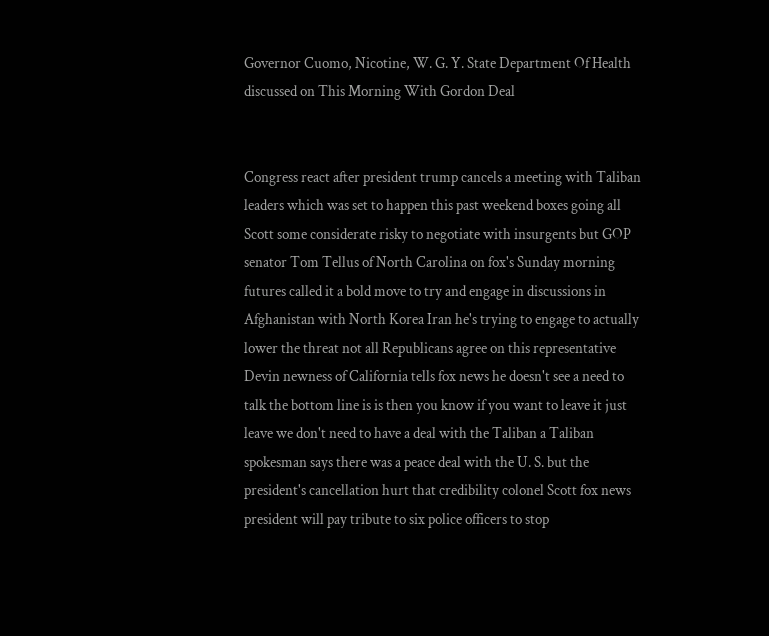Governor Cuomo, Nicotine, W. G. Y. State Department Of Health discussed on This Morning With Gordon Deal


Congress react after president trump cancels a meeting with Taliban leaders which was set to happen this past weekend boxes going all Scott some considerate risky to negotiate with insurgents but GOP senator Tom Tellus of North Carolina on fox's Sunday morning futures called it a bold move to try and engage in discussions in Afghanistan with North Korea Iran he's trying to engage to actually lower the threat not all Republicans agree on this representative Devin newness of California tells fox news he doesn't see a need to talk the bottom line is is then you know if you want to leave it just leave we don't need to have a deal with the Taliban a Taliban spokesman says there was a peace deal with the U. S. but the president's cancellation hurt that credibility colonel Scott fox news president will pay tribute to six police officers to stop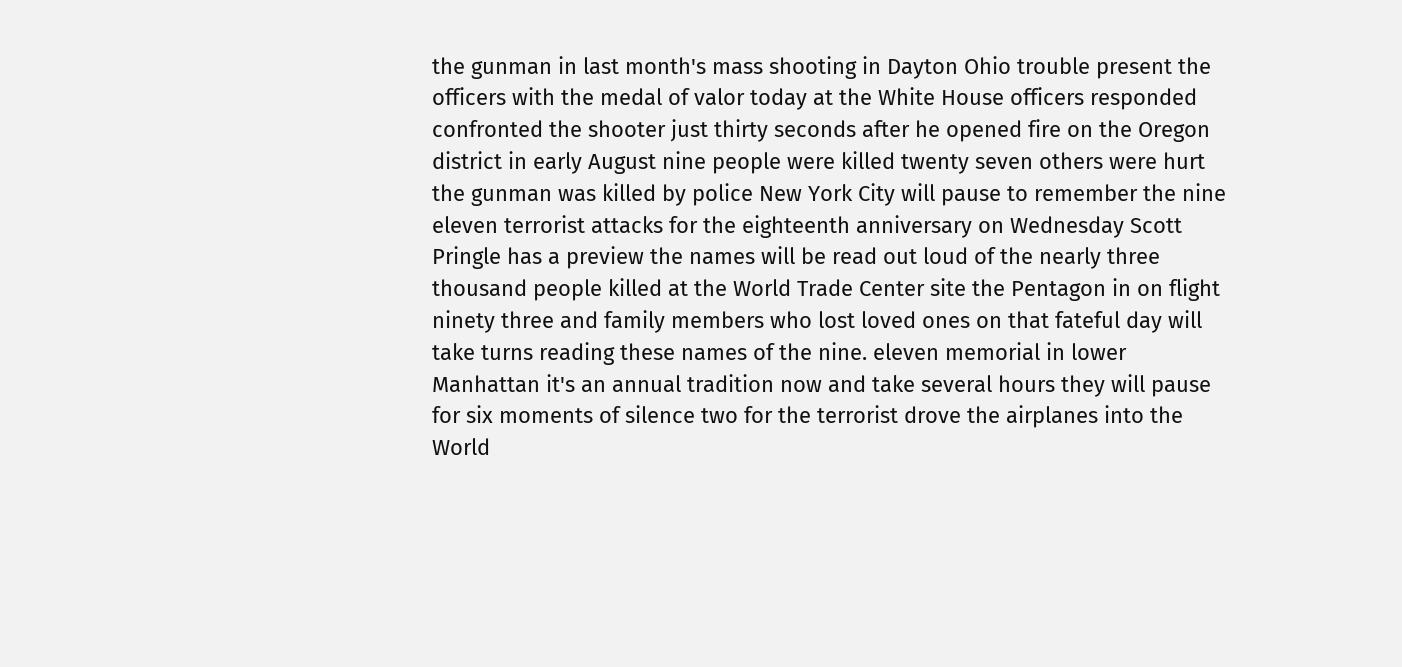the gunman in last month's mass shooting in Dayton Ohio trouble present the officers with the medal of valor today at the White House officers responded confronted the shooter just thirty seconds after he opened fire on the Oregon district in early August nine people were killed twenty seven others were hurt the gunman was killed by police New York City will pause to remember the nine eleven terrorist attacks for the eighteenth anniversary on Wednesday Scott Pringle has a preview the names will be read out loud of the nearly three thousand people killed at the World Trade Center site the Pentagon in on flight ninety three and family members who lost loved ones on that fateful day will take turns reading these names of the nine. eleven memorial in lower Manhattan it's an annual tradition now and take several hours they will pause for six moments of silence two for the terrorist drove the airplanes into the World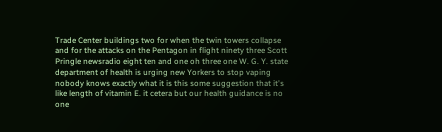Trade Center buildings two for when the twin towers collapse and for the attacks on the Pentagon in flight ninety three Scott Pringle newsradio eight ten and one oh three one W. G. Y. state department of health is urging new Yorkers to stop vaping nobody knows exactly what it is this some suggestion that it's like length of vitamin E. it cetera but our health guidance is no one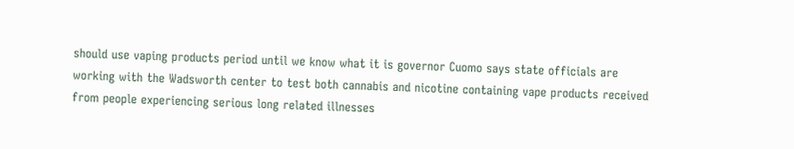should use vaping products period until we know what it is governor Cuomo says state officials are working with the Wadsworth center to test both cannabis and nicotine containing vape products received from people experiencing serious long related illnesses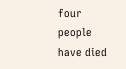four people have died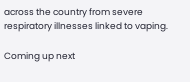across the country from severe respiratory illnesses linked to vaping.

Coming up next